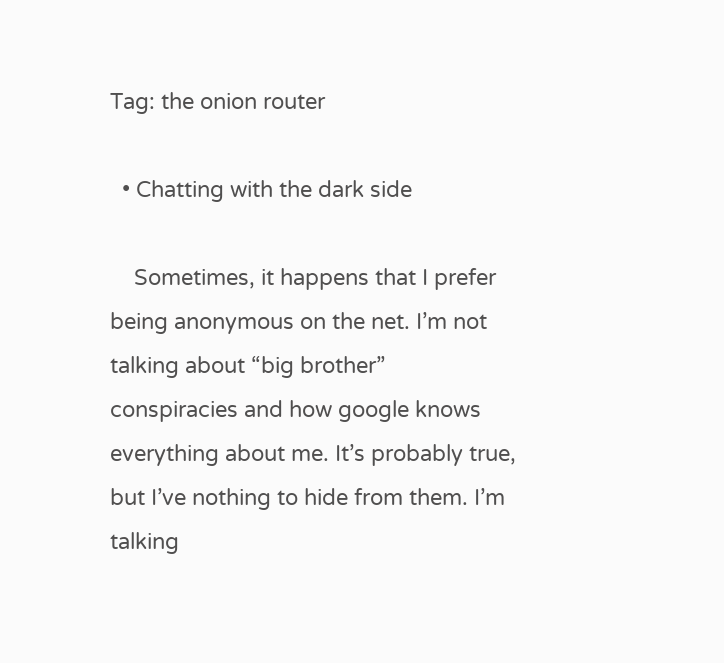Tag: the onion router

  • Chatting with the dark side

    Sometimes, it happens that I prefer being anonymous on the net. I’m not talking about “big brother” conspiracies and how google knows everything about me. It’s probably true, but I’ve nothing to hide from them. I’m talking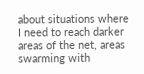about situations where I need to reach darker areas of the net, areas swarming with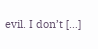evil. I don’t […]